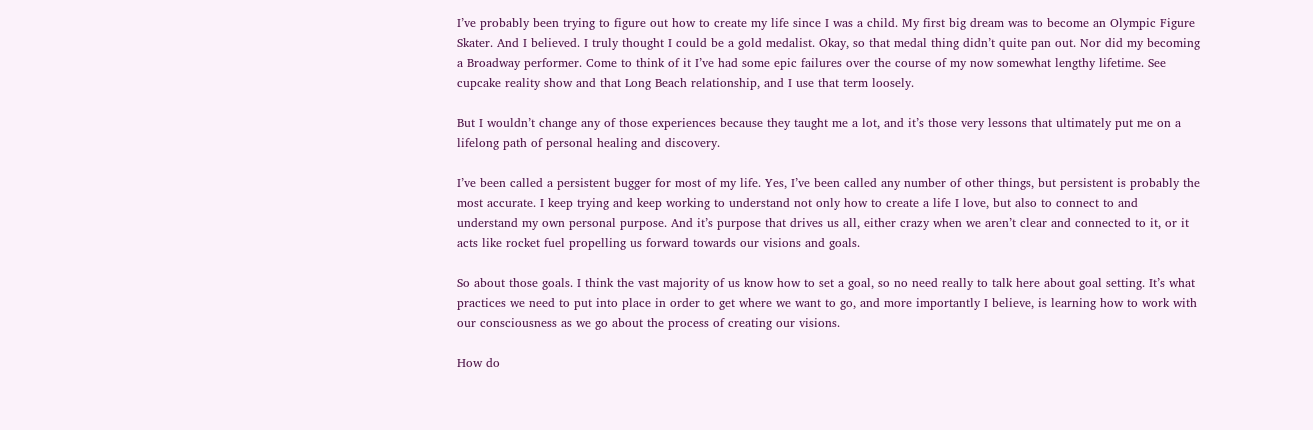I’ve probably been trying to figure out how to create my life since I was a child. My first big dream was to become an Olympic Figure Skater. And I believed. I truly thought I could be a gold medalist. Okay, so that medal thing didn’t quite pan out. Nor did my becoming a Broadway performer. Come to think of it I’ve had some epic failures over the course of my now somewhat lengthy lifetime. See cupcake reality show and that Long Beach relationship, and I use that term loosely.

But I wouldn’t change any of those experiences because they taught me a lot, and it’s those very lessons that ultimately put me on a lifelong path of personal healing and discovery.

I’ve been called a persistent bugger for most of my life. Yes, I’ve been called any number of other things, but persistent is probably the most accurate. I keep trying and keep working to understand not only how to create a life I love, but also to connect to and understand my own personal purpose. And it’s purpose that drives us all, either crazy when we aren’t clear and connected to it, or it acts like rocket fuel propelling us forward towards our visions and goals.

So about those goals. I think the vast majority of us know how to set a goal, so no need really to talk here about goal setting. It’s what practices we need to put into place in order to get where we want to go, and more importantly I believe, is learning how to work with our consciousness as we go about the process of creating our visions.

How do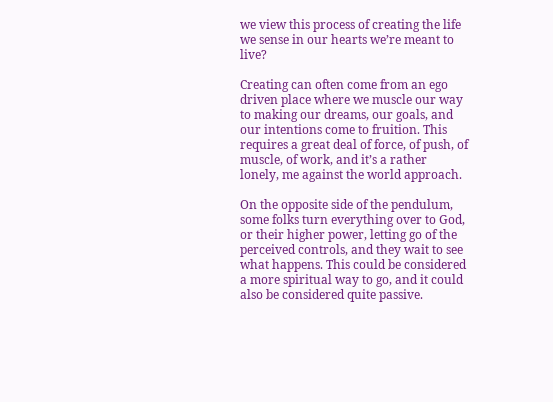we view this process of creating the life we sense in our hearts we’re meant to live?

Creating can often come from an ego driven place where we muscle our way to making our dreams, our goals, and our intentions come to fruition. This requires a great deal of force, of push, of muscle, of work, and it’s a rather lonely, me against the world approach.

On the opposite side of the pendulum, some folks turn everything over to God, or their higher power, letting go of the perceived controls, and they wait to see what happens. This could be considered a more spiritual way to go, and it could also be considered quite passive.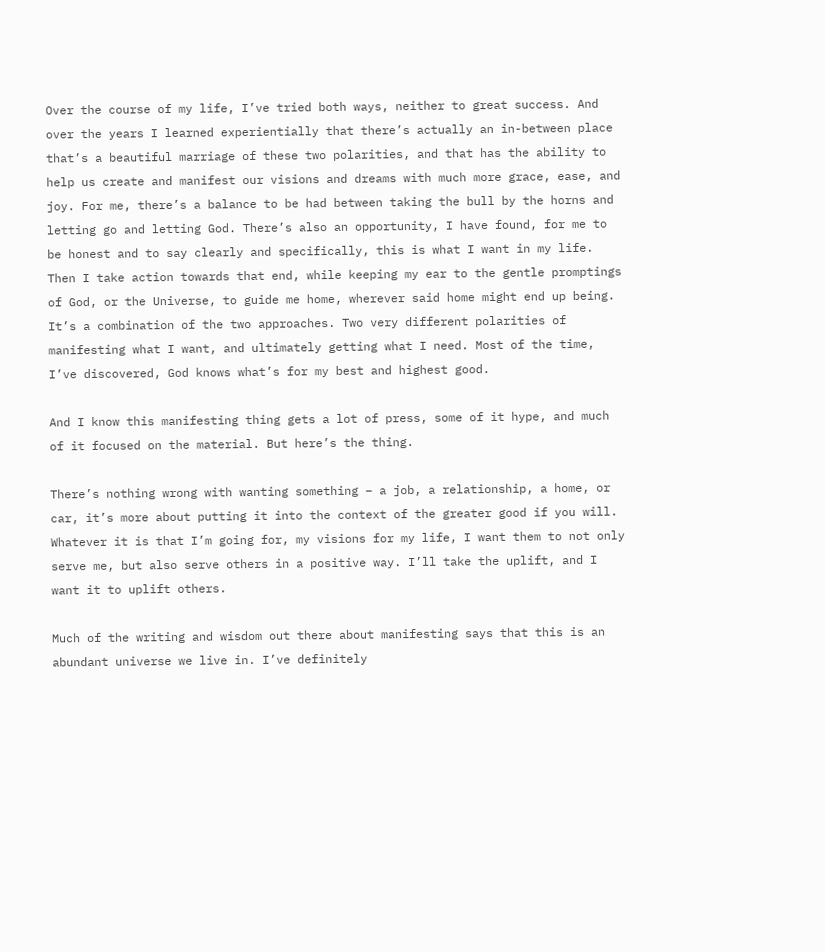Over the course of my life, I’ve tried both ways, neither to great success. And over the years I learned experientially that there’s actually an in-between place that’s a beautiful marriage of these two polarities, and that has the ability to help us create and manifest our visions and dreams with much more grace, ease, and joy. For me, there’s a balance to be had between taking the bull by the horns and letting go and letting God. There’s also an opportunity, I have found, for me to be honest and to say clearly and specifically, this is what I want in my life. Then I take action towards that end, while keeping my ear to the gentle promptings of God, or the Universe, to guide me home, wherever said home might end up being. It’s a combination of the two approaches. Two very different polarities of manifesting what I want, and ultimately getting what I need. Most of the time, I’ve discovered, God knows what’s for my best and highest good.

And I know this manifesting thing gets a lot of press, some of it hype, and much of it focused on the material. But here’s the thing.

There’s nothing wrong with wanting something – a job, a relationship, a home, or car, it’s more about putting it into the context of the greater good if you will. Whatever it is that I’m going for, my visions for my life, I want them to not only serve me, but also serve others in a positive way. I’ll take the uplift, and I want it to uplift others.

Much of the writing and wisdom out there about manifesting says that this is an abundant universe we live in. I’ve definitely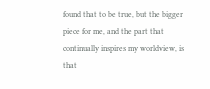found that to be true, but the bigger piece for me, and the part that continually inspires my worldview, is that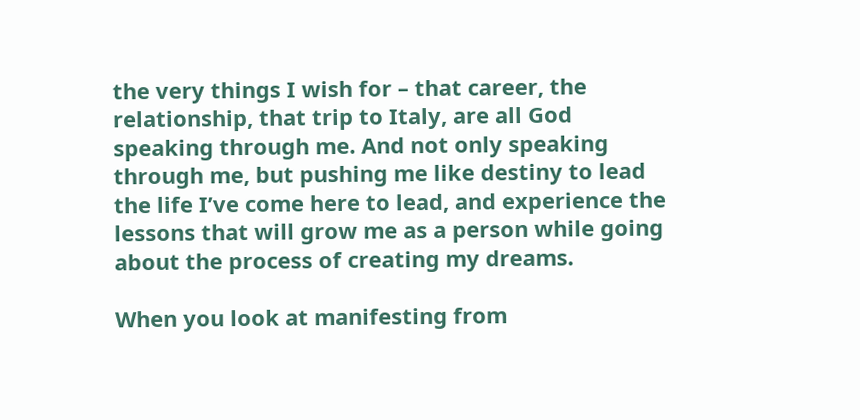the very things I wish for – that career, the relationship, that trip to Italy, are all God speaking through me. And not only speaking through me, but pushing me like destiny to lead the life I’ve come here to lead, and experience the lessons that will grow me as a person while going about the process of creating my dreams.

When you look at manifesting from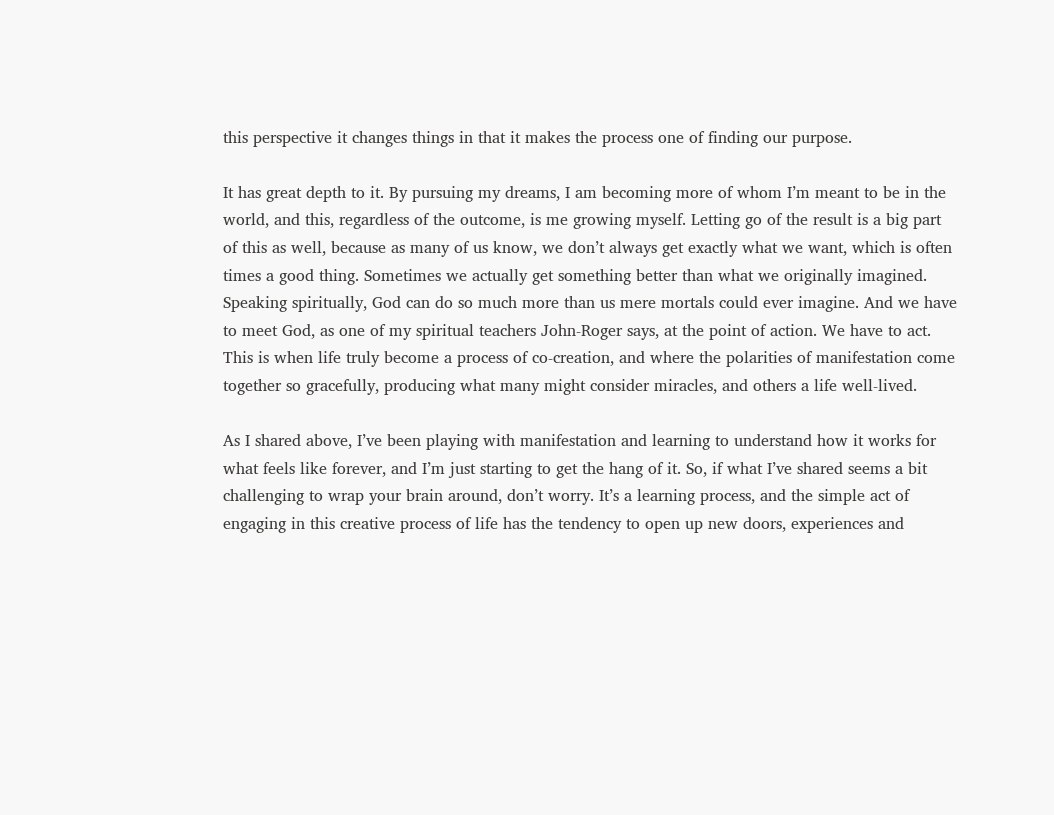this perspective it changes things in that it makes the process one of finding our purpose.

It has great depth to it. By pursuing my dreams, I am becoming more of whom I’m meant to be in the world, and this, regardless of the outcome, is me growing myself. Letting go of the result is a big part of this as well, because as many of us know, we don’t always get exactly what we want, which is often times a good thing. Sometimes we actually get something better than what we originally imagined. Speaking spiritually, God can do so much more than us mere mortals could ever imagine. And we have to meet God, as one of my spiritual teachers John-Roger says, at the point of action. We have to act. This is when life truly become a process of co-creation, and where the polarities of manifestation come together so gracefully, producing what many might consider miracles, and others a life well-lived.

As I shared above, I’ve been playing with manifestation and learning to understand how it works for what feels like forever, and I’m just starting to get the hang of it. So, if what I’ve shared seems a bit challenging to wrap your brain around, don’t worry. It’s a learning process, and the simple act of engaging in this creative process of life has the tendency to open up new doors, experiences and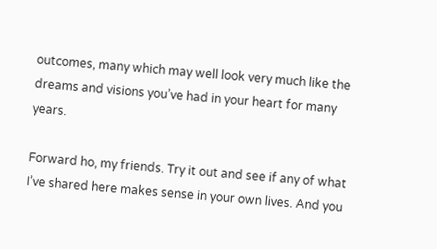outcomes, many which may well look very much like the dreams and visions you’ve had in your heart for many years.

Forward ho, my friends. Try it out and see if any of what I’ve shared here makes sense in your own lives. And you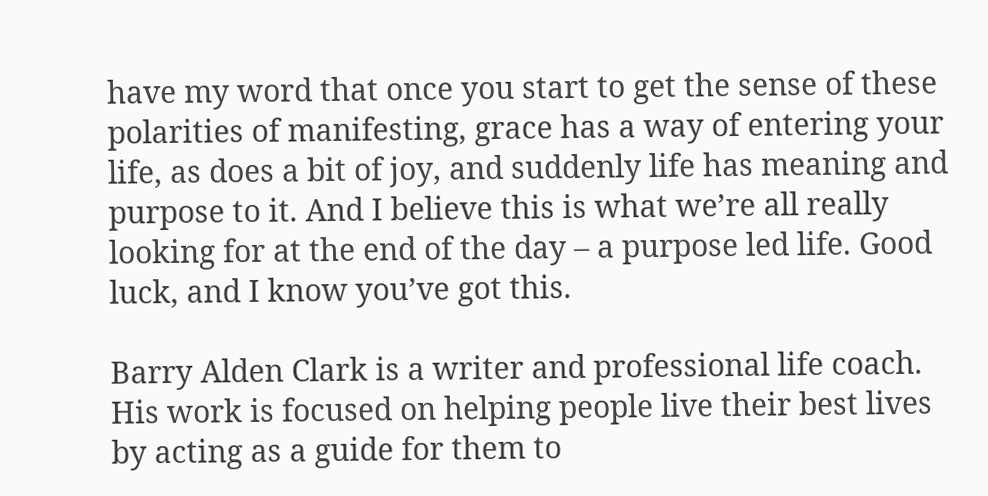have my word that once you start to get the sense of these polarities of manifesting, grace has a way of entering your life, as does a bit of joy, and suddenly life has meaning and purpose to it. And I believe this is what we’re all really looking for at the end of the day – a purpose led life. Good luck, and I know you’ve got this.

Barry Alden Clark is a writer and professional life coach. His work is focused on helping people live their best lives by acting as a guide for them to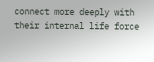connect more deeply with their internal life force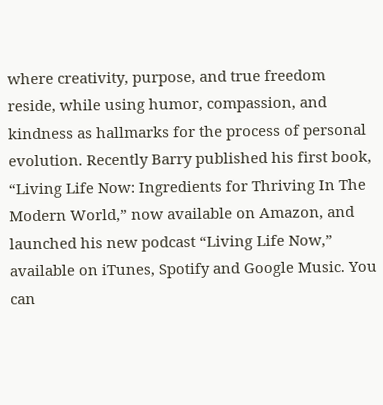where creativity, purpose, and true freedom reside, while using humor, compassion, and kindness as hallmarks for the process of personal evolution. Recently Barry published his first book, “Living Life Now: Ingredients for Thriving In The Modern World,” now available on Amazon, and launched his new podcast “Living Life Now,” available on iTunes, Spotify and Google Music. You can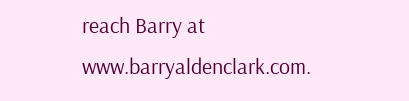reach Barry at www.barryaldenclark.com.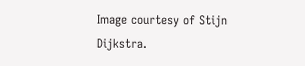Image courtesy of Stijn Dijkstra.